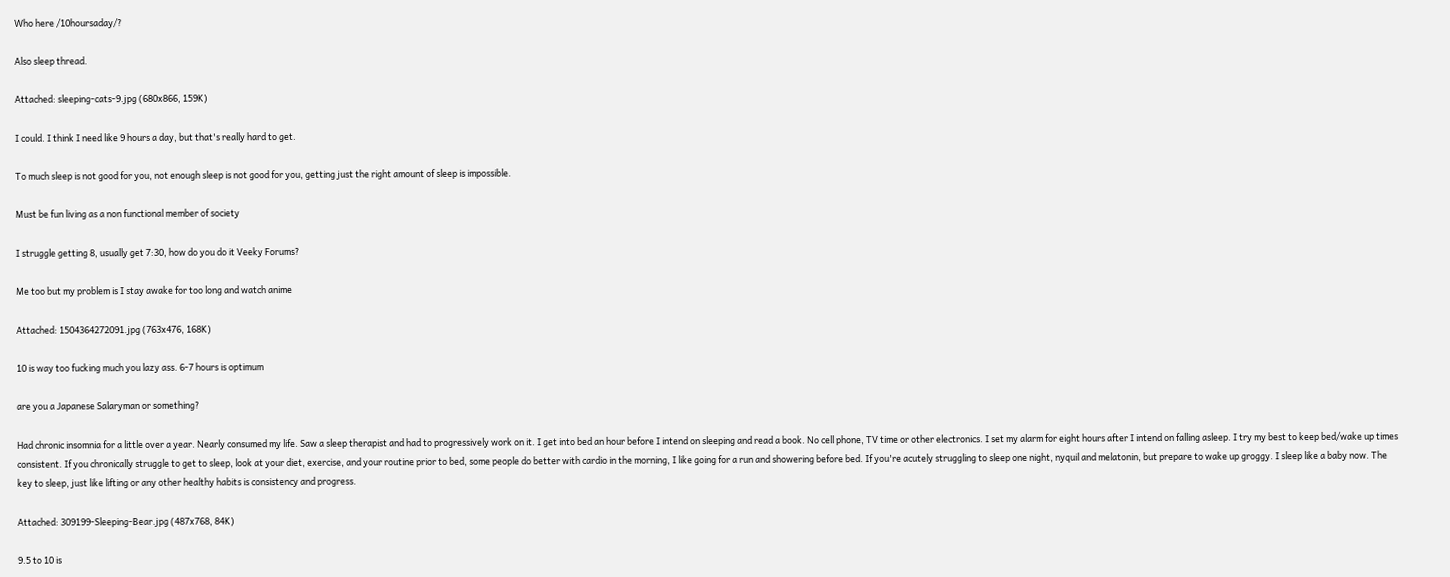Who here /10hoursaday/?

Also sleep thread.

Attached: sleeping-cats-9.jpg (680x866, 159K)

I could. I think I need like 9 hours a day, but that's really hard to get.

To much sleep is not good for you, not enough sleep is not good for you, getting just the right amount of sleep is impossible.

Must be fun living as a non functional member of society

I struggle getting 8, usually get 7:30, how do you do it Veeky Forums?

Me too but my problem is I stay awake for too long and watch anime

Attached: 1504364272091.jpg (763x476, 168K)

10 is way too fucking much you lazy ass. 6-7 hours is optimum

are you a Japanese Salaryman or something?

Had chronic insomnia for a little over a year. Nearly consumed my life. Saw a sleep therapist and had to progressively work on it. I get into bed an hour before I intend on sleeping and read a book. No cell phone, TV time or other electronics. I set my alarm for eight hours after I intend on falling asleep. I try my best to keep bed/wake up times consistent. If you chronically struggle to get to sleep, look at your diet, exercise, and your routine prior to bed, some people do better with cardio in the morning, I like going for a run and showering before bed. If you're acutely struggling to sleep one night, nyquil and melatonin, but prepare to wake up groggy. I sleep like a baby now. The key to sleep, just like lifting or any other healthy habits is consistency and progress.

Attached: 309199-Sleeping-Bear.jpg (487x768, 84K)

9.5 to 10 is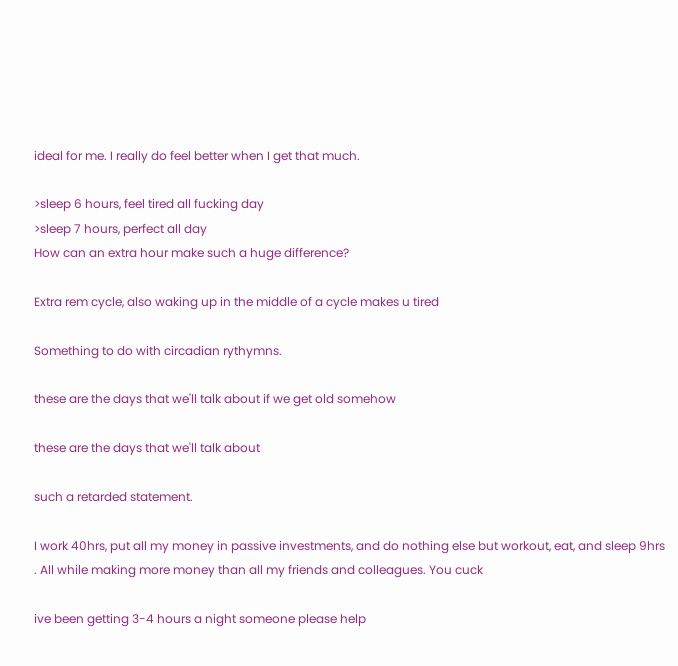ideal for me. I really do feel better when I get that much.

>sleep 6 hours, feel tired all fucking day
>sleep 7 hours, perfect all day
How can an extra hour make such a huge difference?

Extra rem cycle, also waking up in the middle of a cycle makes u tired

Something to do with circadian rythymns.

these are the days that we'll talk about if we get old somehow

these are the days that we'll talk about

such a retarded statement.

I work 40hrs, put all my money in passive investments, and do nothing else but workout, eat, and sleep 9hrs . All while making more money than all my friends and colleagues. You cuck

ive been getting 3-4 hours a night someone please help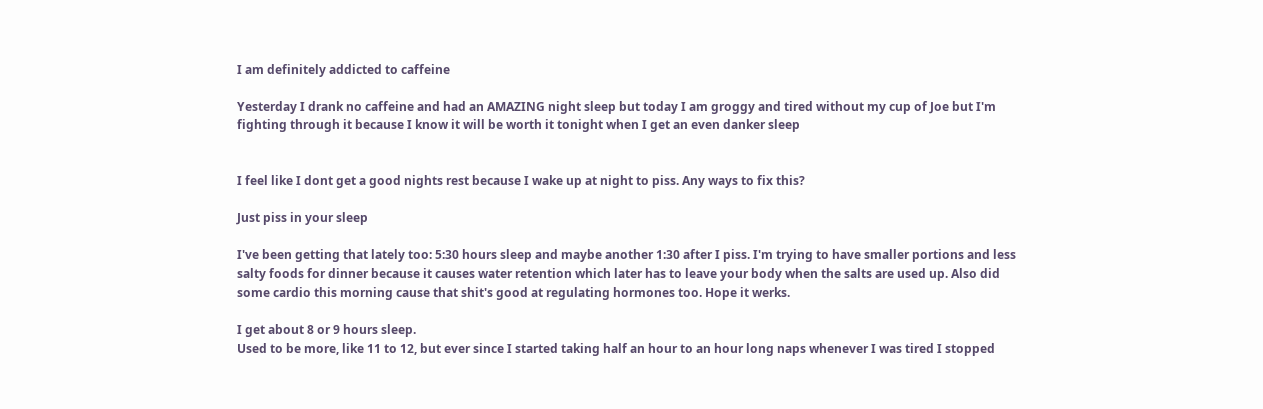I am definitely addicted to caffeine

Yesterday I drank no caffeine and had an AMAZING night sleep but today I am groggy and tired without my cup of Joe but I'm fighting through it because I know it will be worth it tonight when I get an even danker sleep


I feel like I dont get a good nights rest because I wake up at night to piss. Any ways to fix this?

Just piss in your sleep

I've been getting that lately too: 5:30 hours sleep and maybe another 1:30 after I piss. I'm trying to have smaller portions and less salty foods for dinner because it causes water retention which later has to leave your body when the salts are used up. Also did some cardio this morning cause that shit's good at regulating hormones too. Hope it werks.

I get about 8 or 9 hours sleep.
Used to be more, like 11 to 12, but ever since I started taking half an hour to an hour long naps whenever I was tired I stopped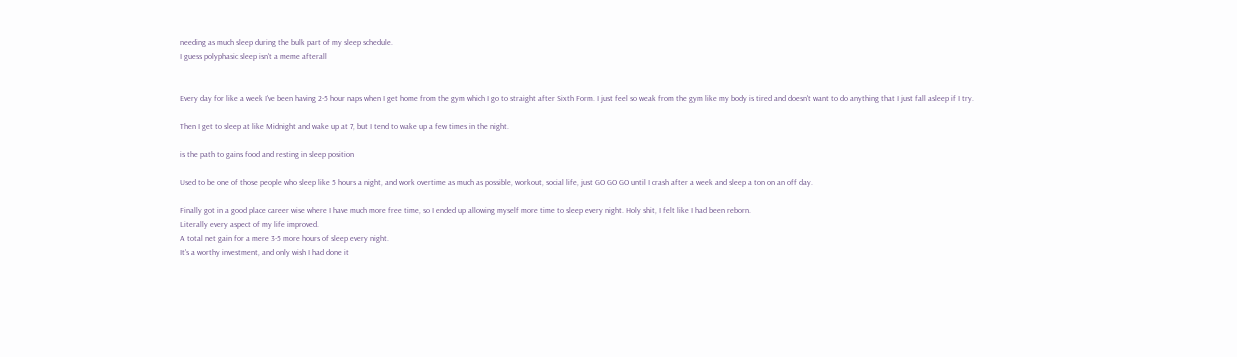needing as much sleep during the bulk part of my sleep schedule.
I guess polyphasic sleep isn't a meme afterall


Every day for like a week I've been having 2-5 hour naps when I get home from the gym which I go to straight after Sixth Form. I just feel so weak from the gym like my body is tired and doesn't want to do anything that I just fall asleep if I try.

Then I get to sleep at like Midnight and wake up at 7, but I tend to wake up a few times in the night.

is the path to gains food and resting in sleep position

Used to be one of those people who sleep like 5 hours a night, and work overtime as much as possible, workout, social life, just GO GO GO until I crash after a week and sleep a ton on an off day.

Finally got in a good place career wise where I have much more free time, so I ended up allowing myself more time to sleep every night. Holy shit, I felt like I had been reborn.
Literally every aspect of my life improved.
A total net gain for a mere 3-5 more hours of sleep every night.
It's a worthy investment, and only wish I had done it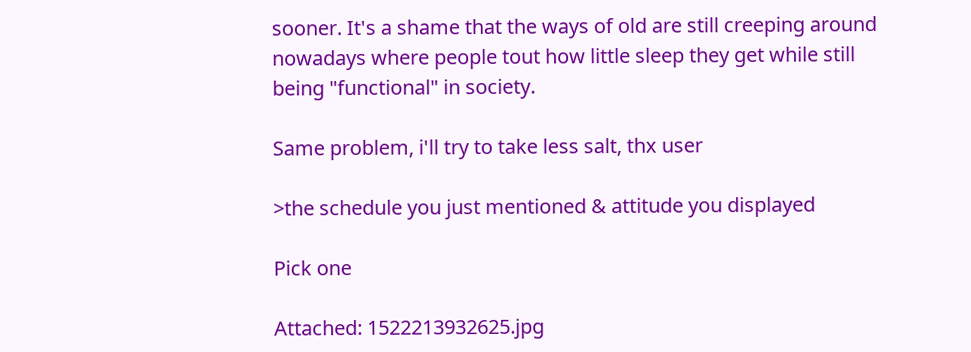sooner. It's a shame that the ways of old are still creeping around nowadays where people tout how little sleep they get while still being "functional" in society.

Same problem, i'll try to take less salt, thx user

>the schedule you just mentioned & attitude you displayed

Pick one

Attached: 1522213932625.jpg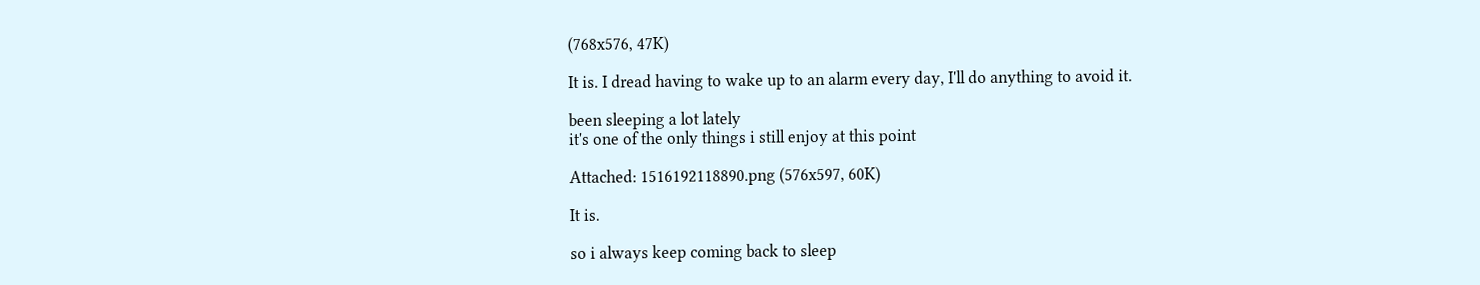(768x576, 47K)

It is. I dread having to wake up to an alarm every day, I'll do anything to avoid it.

been sleeping a lot lately
it's one of the only things i still enjoy at this point

Attached: 1516192118890.png (576x597, 60K)

It is.

so i always keep coming back to sleep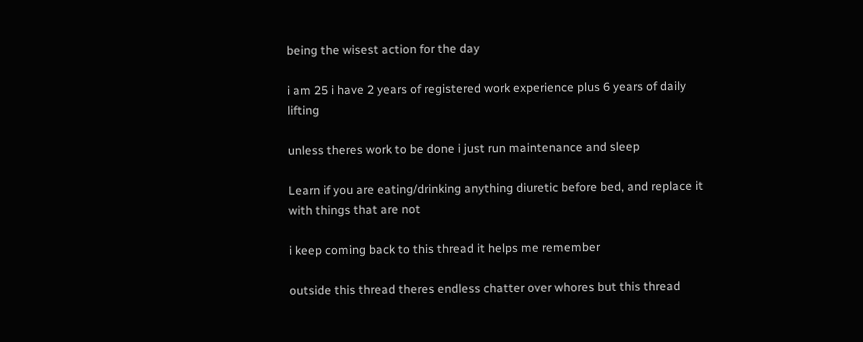being the wisest action for the day

i am 25 i have 2 years of registered work experience plus 6 years of daily lifting

unless theres work to be done i just run maintenance and sleep

Learn if you are eating/drinking anything diuretic before bed, and replace it with things that are not

i keep coming back to this thread it helps me remember

outside this thread theres endless chatter over whores but this thread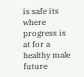is safe its where progress is at for a healthy male future